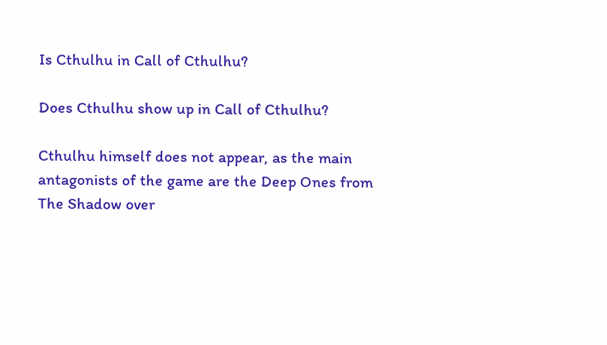Is Cthulhu in Call of Cthulhu?

Does Cthulhu show up in Call of Cthulhu?

Cthulhu himself does not appear, as the main antagonists of the game are the Deep Ones from The Shadow over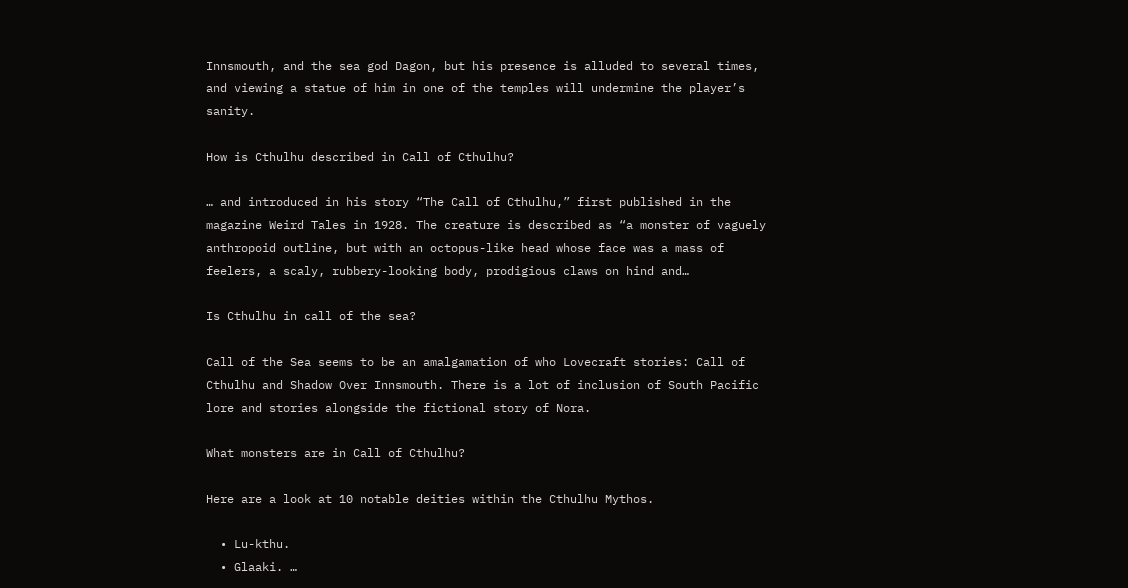Innsmouth, and the sea god Dagon, but his presence is alluded to several times, and viewing a statue of him in one of the temples will undermine the player’s sanity.

How is Cthulhu described in Call of Cthulhu?

… and introduced in his story “The Call of Cthulhu,” first published in the magazine Weird Tales in 1928. The creature is described as “a monster of vaguely anthropoid outline, but with an octopus-like head whose face was a mass of feelers, a scaly, rubbery-looking body, prodigious claws on hind and…

Is Cthulhu in call of the sea?

Call of the Sea seems to be an amalgamation of who Lovecraft stories: Call of Cthulhu and Shadow Over Innsmouth. There is a lot of inclusion of South Pacific lore and stories alongside the fictional story of Nora.

What monsters are in Call of Cthulhu?

Here are a look at 10 notable deities within the Cthulhu Mythos.

  • Lu-kthu.
  • Glaaki. …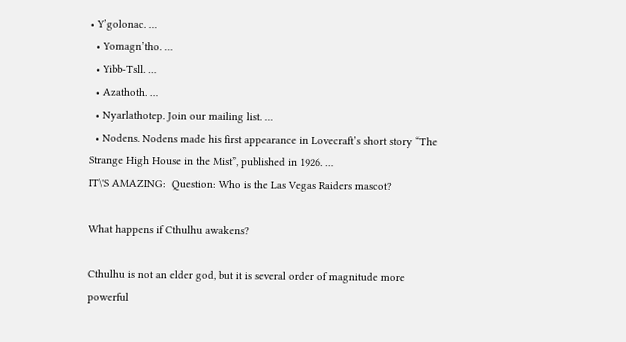• Y’golonac. …
  • Yomagn’tho. …
  • Yibb-Tsll. …
  • Azathoth. …
  • Nyarlathotep. Join our mailing list. …
  • Nodens. Nodens made his first appearance in Lovecraft’s short story “The Strange High House in the Mist”, published in 1926. …
IT\'S AMAZING:  Question: Who is the Las Vegas Raiders mascot?

What happens if Cthulhu awakens?

Cthulhu is not an elder god, but it is several order of magnitude more powerful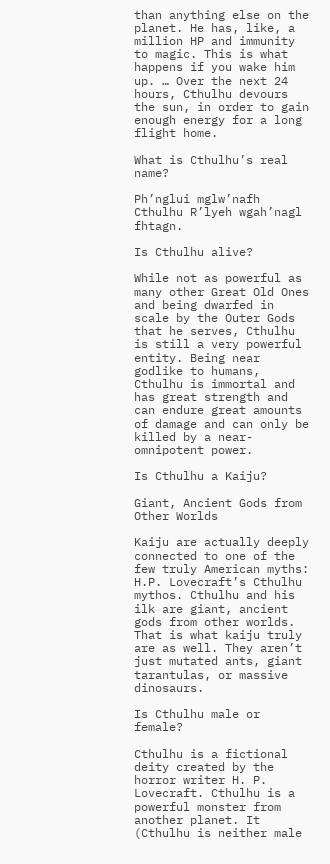than anything else on the planet. He has, like, a million HP and immunity to magic. This is what happens if you wake him up. … Over the next 24 hours, Cthulhu devours the sun, in order to gain enough energy for a long flight home.

What is Cthulhu’s real name?

Ph’nglui mglw’nafh Cthulhu R’lyeh wgah’nagl fhtagn.

Is Cthulhu alive?

While not as powerful as many other Great Old Ones and being dwarfed in scale by the Outer Gods that he serves, Cthulhu is still a very powerful entity. Being near godlike to humans, Cthulhu is immortal and has great strength and can endure great amounts of damage and can only be killed by a near-omnipotent power.

Is Cthulhu a Kaiju?

Giant, Ancient Gods from Other Worlds

Kaiju are actually deeply connected to one of the few truly American myths: H.P. Lovecraft’s Cthulhu mythos. Cthulhu and his ilk are giant, ancient gods from other worlds. That is what kaiju truly are as well. They aren’t just mutated ants, giant tarantulas, or massive dinosaurs.

Is Cthulhu male or female?

Cthulhu is a fictional deity created by the horror writer H. P. Lovecraft. Cthulhu is a powerful monster from another planet. It (Cthulhu is neither male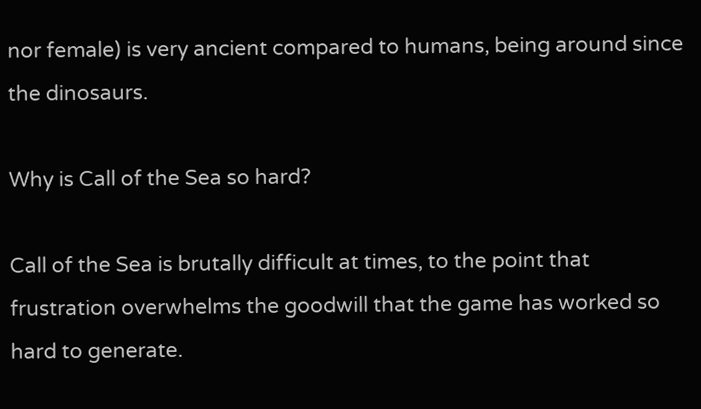nor female) is very ancient compared to humans, being around since the dinosaurs.

Why is Call of the Sea so hard?

Call of the Sea is brutally difficult at times, to the point that frustration overwhelms the goodwill that the game has worked so hard to generate.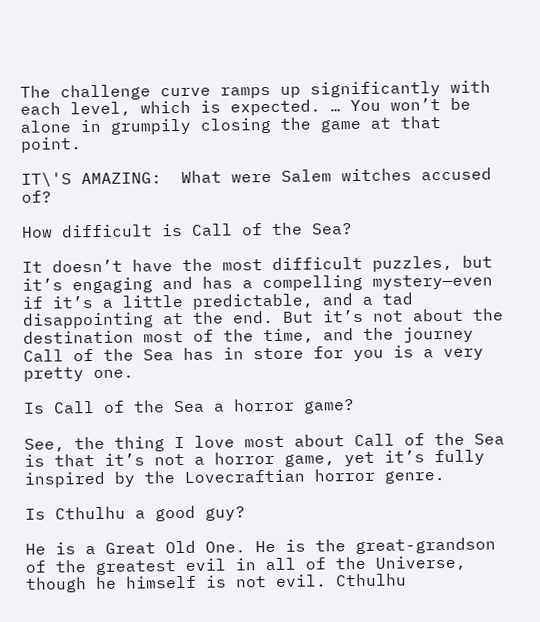The challenge curve ramps up significantly with each level, which is expected. … You won’t be alone in grumpily closing the game at that point.

IT\'S AMAZING:  What were Salem witches accused of?

How difficult is Call of the Sea?

It doesn’t have the most difficult puzzles, but it’s engaging and has a compelling mystery—even if it’s a little predictable, and a tad disappointing at the end. But it’s not about the destination most of the time, and the journey Call of the Sea has in store for you is a very pretty one.

Is Call of the Sea a horror game?

See, the thing I love most about Call of the Sea is that it’s not a horror game, yet it’s fully inspired by the Lovecraftian horror genre.

Is Cthulhu a good guy?

He is a Great Old One. He is the great-grandson of the greatest evil in all of the Universe, though he himself is not evil. Cthulhu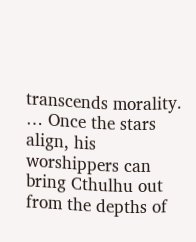transcends morality. … Once the stars align, his worshippers can bring Cthulhu out from the depths of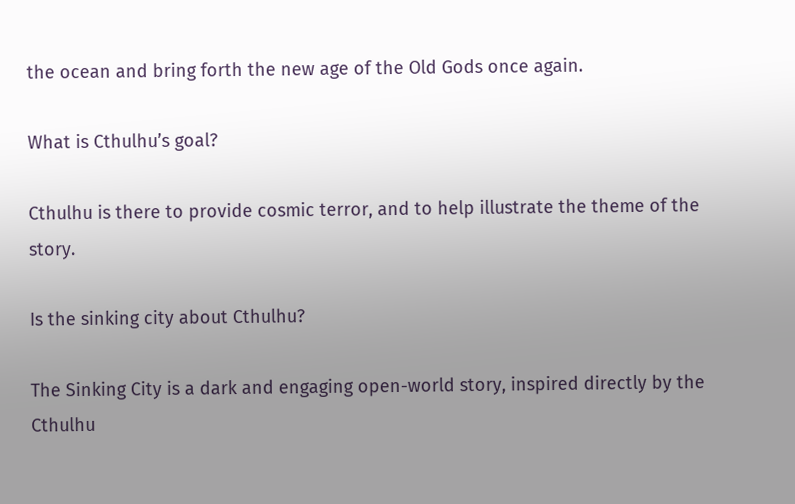the ocean and bring forth the new age of the Old Gods once again.

What is Cthulhu’s goal?

Cthulhu is there to provide cosmic terror, and to help illustrate the theme of the story.

Is the sinking city about Cthulhu?

The Sinking City is a dark and engaging open-world story, inspired directly by the Cthulhu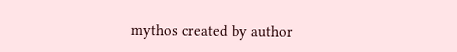mythos created by author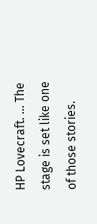HP Lovecraft. … The stage is set like one of those stories.